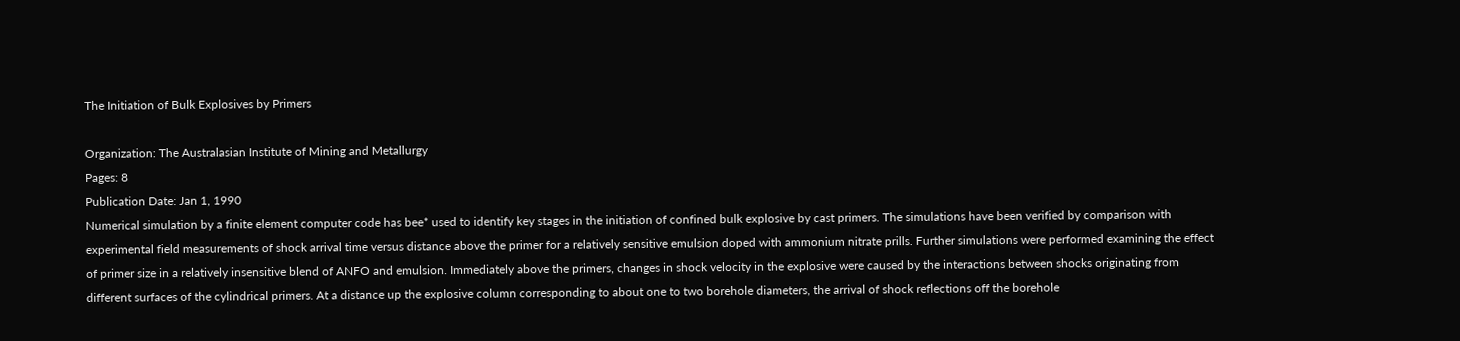The Initiation of Bulk Explosives by Primers

Organization: The Australasian Institute of Mining and Metallurgy
Pages: 8
Publication Date: Jan 1, 1990
Numerical simulation by a finite element computer code has bee* used to identify key stages in the initiation of confined bulk explosive by cast primers. The simulations have been verified by comparison with experimental field measurements of shock arrival time versus distance above the primer for a relatively sensitive emulsion doped with ammonium nitrate prills. Further simulations were performed examining the effect of primer size in a relatively insensitive blend of ANFO and emulsion. Immediately above the primers, changes in shock velocity in the explosive were caused by the interactions between shocks originating from different surfaces of the cylindrical primers. At a distance up the explosive column corresponding to about one to two borehole diameters, the arrival of shock reflections off the borehole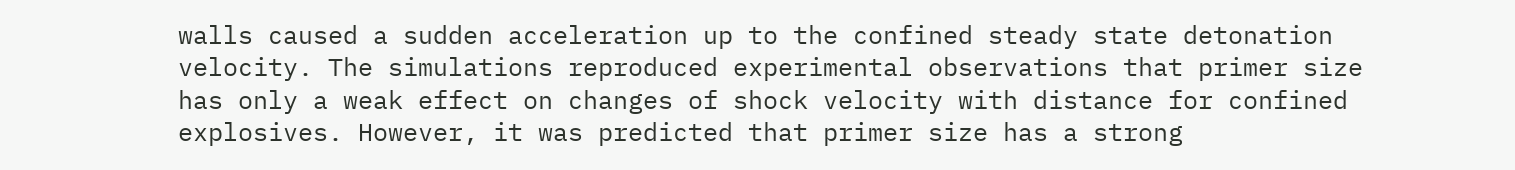walls caused a sudden acceleration up to the confined steady state detonation velocity. The simulations reproduced experimental observations that primer size has only a weak effect on changes of shock velocity with distance for confined explosives. However, it was predicted that primer size has a strong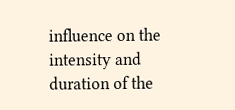influence on the intensity and duration of the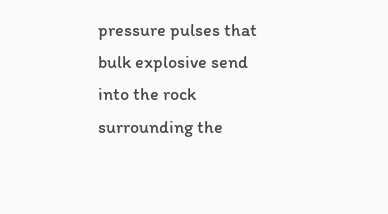pressure pulses that bulk explosive send into the rock surrounding the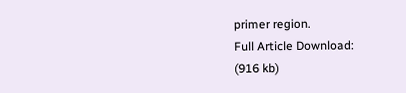primer region.
Full Article Download:
(916 kb)